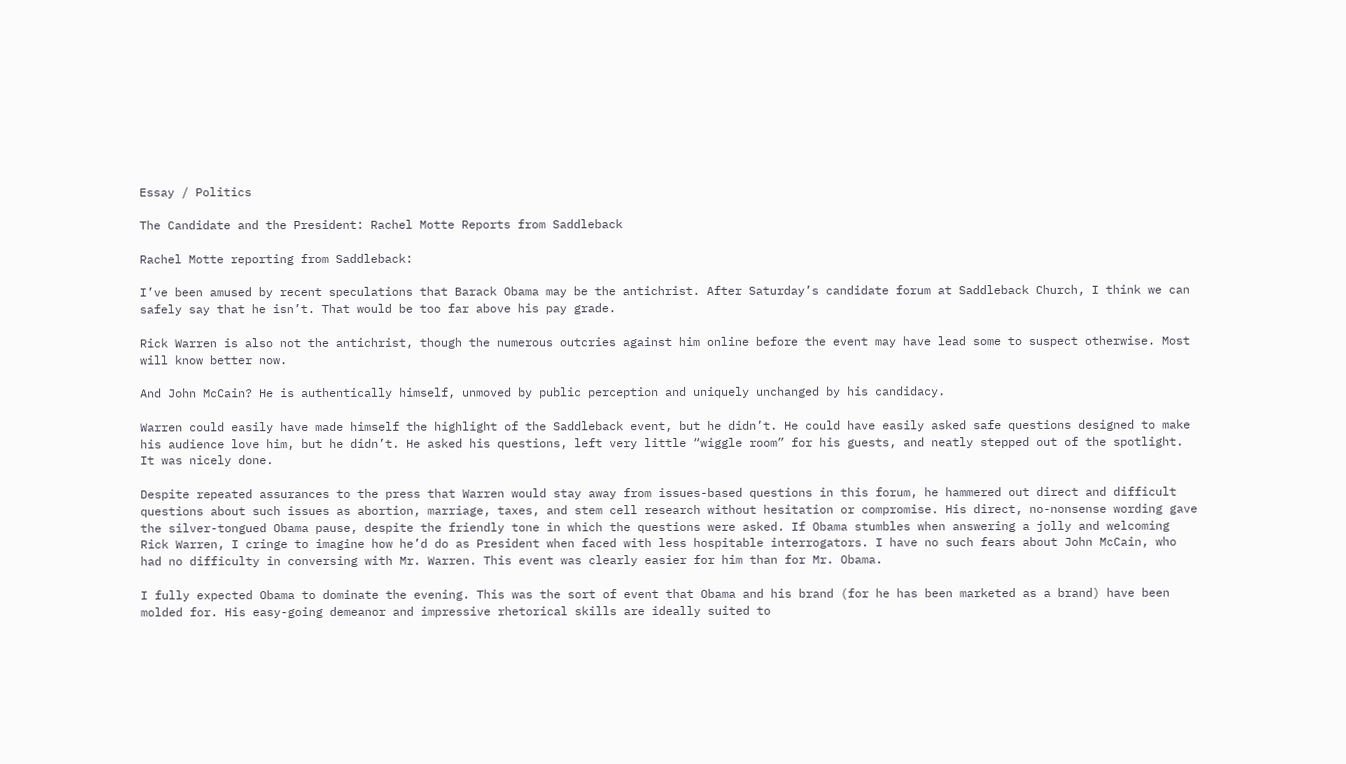Essay / Politics

The Candidate and the President: Rachel Motte Reports from Saddleback

Rachel Motte reporting from Saddleback:

I’ve been amused by recent speculations that Barack Obama may be the antichrist. After Saturday’s candidate forum at Saddleback Church, I think we can safely say that he isn’t. That would be too far above his pay grade.

Rick Warren is also not the antichrist, though the numerous outcries against him online before the event may have lead some to suspect otherwise. Most will know better now.

And John McCain? He is authentically himself, unmoved by public perception and uniquely unchanged by his candidacy.

Warren could easily have made himself the highlight of the Saddleback event, but he didn’t. He could have easily asked safe questions designed to make his audience love him, but he didn’t. He asked his questions, left very little “wiggle room” for his guests, and neatly stepped out of the spotlight. It was nicely done.

Despite repeated assurances to the press that Warren would stay away from issues-based questions in this forum, he hammered out direct and difficult questions about such issues as abortion, marriage, taxes, and stem cell research without hesitation or compromise. His direct, no-nonsense wording gave the silver-tongued Obama pause, despite the friendly tone in which the questions were asked. If Obama stumbles when answering a jolly and welcoming Rick Warren, I cringe to imagine how he’d do as President when faced with less hospitable interrogators. I have no such fears about John McCain, who had no difficulty in conversing with Mr. Warren. This event was clearly easier for him than for Mr. Obama.

I fully expected Obama to dominate the evening. This was the sort of event that Obama and his brand (for he has been marketed as a brand) have been molded for. His easy-going demeanor and impressive rhetorical skills are ideally suited to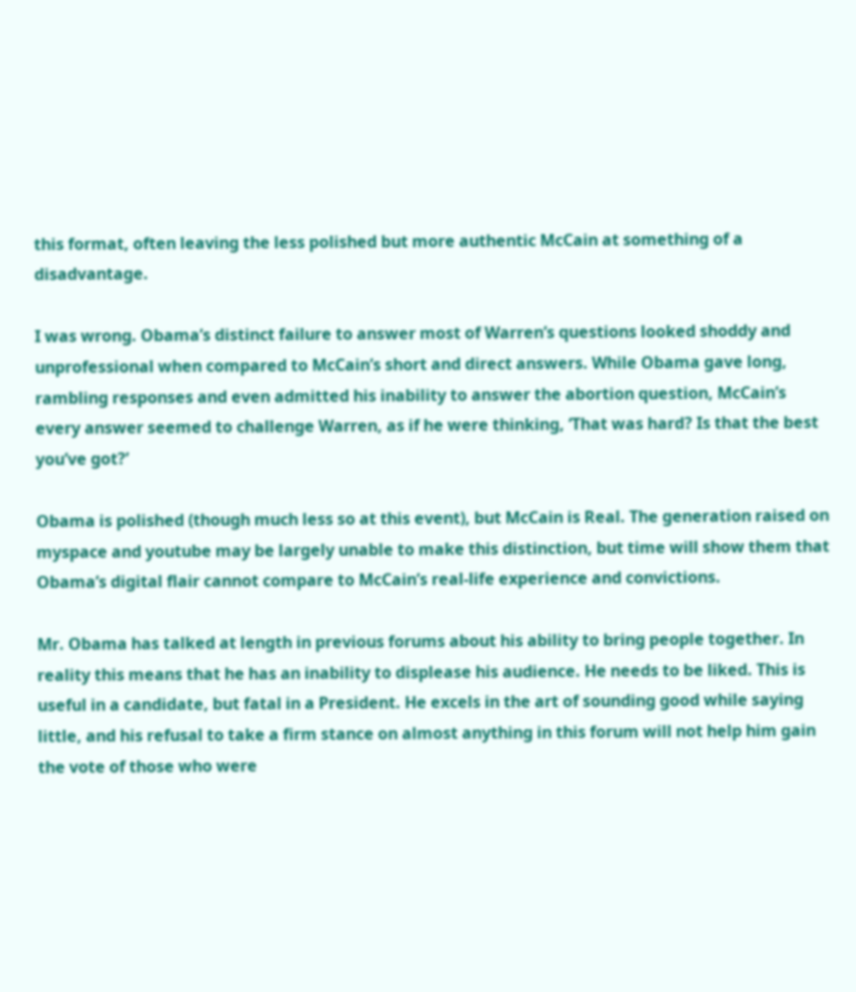this format, often leaving the less polished but more authentic McCain at something of a disadvantage.

I was wrong. Obama’s distinct failure to answer most of Warren’s questions looked shoddy and unprofessional when compared to McCain’s short and direct answers. While Obama gave long, rambling responses and even admitted his inability to answer the abortion question, McCain’s every answer seemed to challenge Warren, as if he were thinking, ‘That was hard? Is that the best you’ve got?’

Obama is polished (though much less so at this event), but McCain is Real. The generation raised on myspace and youtube may be largely unable to make this distinction, but time will show them that Obama’s digital flair cannot compare to McCain’s real-life experience and convictions.

Mr. Obama has talked at length in previous forums about his ability to bring people together. In reality this means that he has an inability to displease his audience. He needs to be liked. This is useful in a candidate, but fatal in a President. He excels in the art of sounding good while saying little, and his refusal to take a firm stance on almost anything in this forum will not help him gain the vote of those who were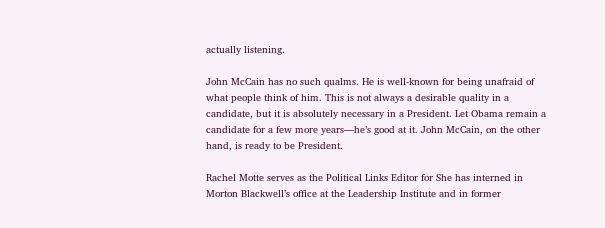actually listening.

John McCain has no such qualms. He is well-known for being unafraid of what people think of him. This is not always a desirable quality in a candidate, but it is absolutely necessary in a President. Let Obama remain a candidate for a few more years—he’s good at it. John McCain, on the other hand, is ready to be President.

Rachel Motte serves as the Political Links Editor for She has interned in Morton Blackwell’s office at the Leadership Institute and in former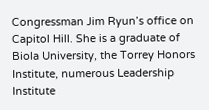Congressman Jim Ryun’s office on Capitol Hill. She is a graduate of Biola University, the Torrey Honors Institute, numerous Leadership Institute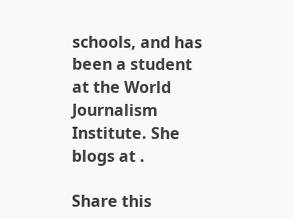schools, and has been a student at the World Journalism Institute. She blogs at .

Share this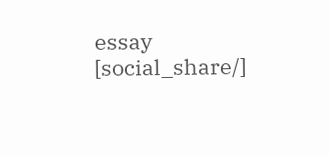essay [social_share/]